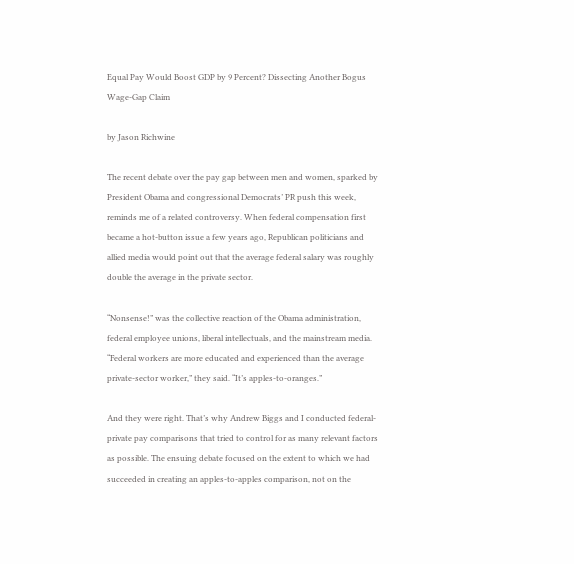Equal Pay Would Boost GDP by 9 Percent? Dissecting Another Bogus Wage-Gap Claim

by Jason Richwine

The recent debate over the pay gap between men and women, sparked by President Obama and congressional Democrats’ PR push this week, reminds me of a related controversy. When federal compensation first became a hot-button issue a few years ago, Republican politicians and allied media would point out that the average federal salary was roughly double the average in the private sector.

“Nonsense!” was the collective reaction of the Obama administration, federal employee unions, liberal intellectuals, and the mainstream media. “Federal workers are more educated and experienced than the average private-sector worker,” they said. “It’s apples-to-oranges.”

And they were right. That’s why Andrew Biggs and I conducted federal-private pay comparisons that tried to control for as many relevant factors as possible. The ensuing debate focused on the extent to which we had succeeded in creating an apples-to-apples comparison, not on the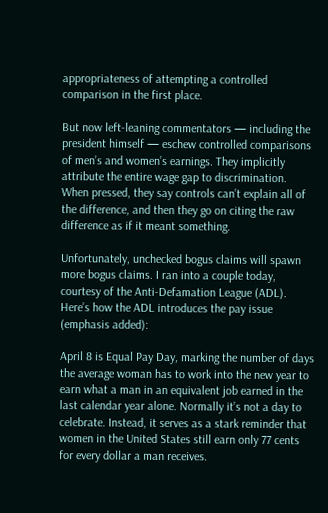appropriateness of attempting a controlled comparison in the first place.

But now left-leaning commentators — including the president himself — eschew controlled comparisons of men’s and women’s earnings. They implicitly attribute the entire wage gap to discrimination. When pressed, they say controls can’t explain all of the difference, and then they go on citing the raw difference as if it meant something.

Unfortunately, unchecked bogus claims will spawn more bogus claims. I ran into a couple today, courtesy of the Anti-Defamation League (ADL). Here’s how the ADL introduces the pay issue (emphasis added):

April 8 is Equal Pay Day, marking the number of days the average woman has to work into the new year to earn what a man in an equivalent job earned in the last calendar year alone. Normally it’s not a day to celebrate. Instead, it serves as a stark reminder that women in the United States still earn only 77 cents for every dollar a man receives.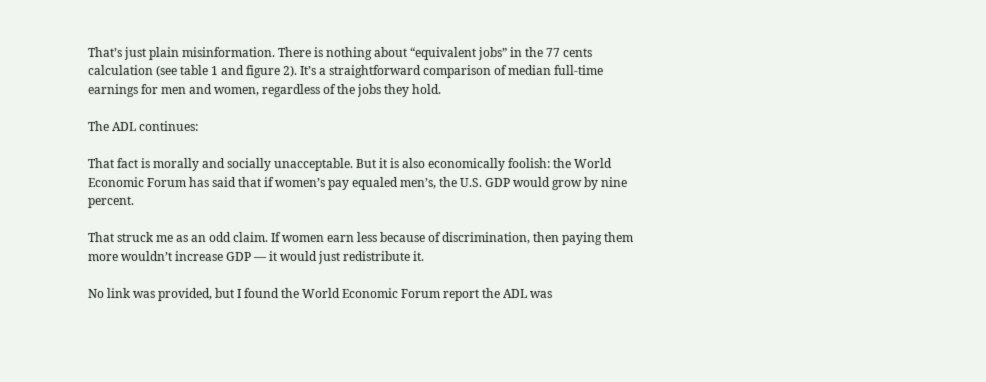That’s just plain misinformation. There is nothing about “equivalent jobs” in the 77 cents calculation (see table 1 and figure 2). It’s a straightforward comparison of median full-time earnings for men and women, regardless of the jobs they hold.

The ADL continues:

That fact is morally and socially unacceptable. But it is also economically foolish: the World Economic Forum has said that if women’s pay equaled men’s, the U.S. GDP would grow by nine percent.

That struck me as an odd claim. If women earn less because of discrimination, then paying them more wouldn’t increase GDP — it would just redistribute it.

No link was provided, but I found the World Economic Forum report the ADL was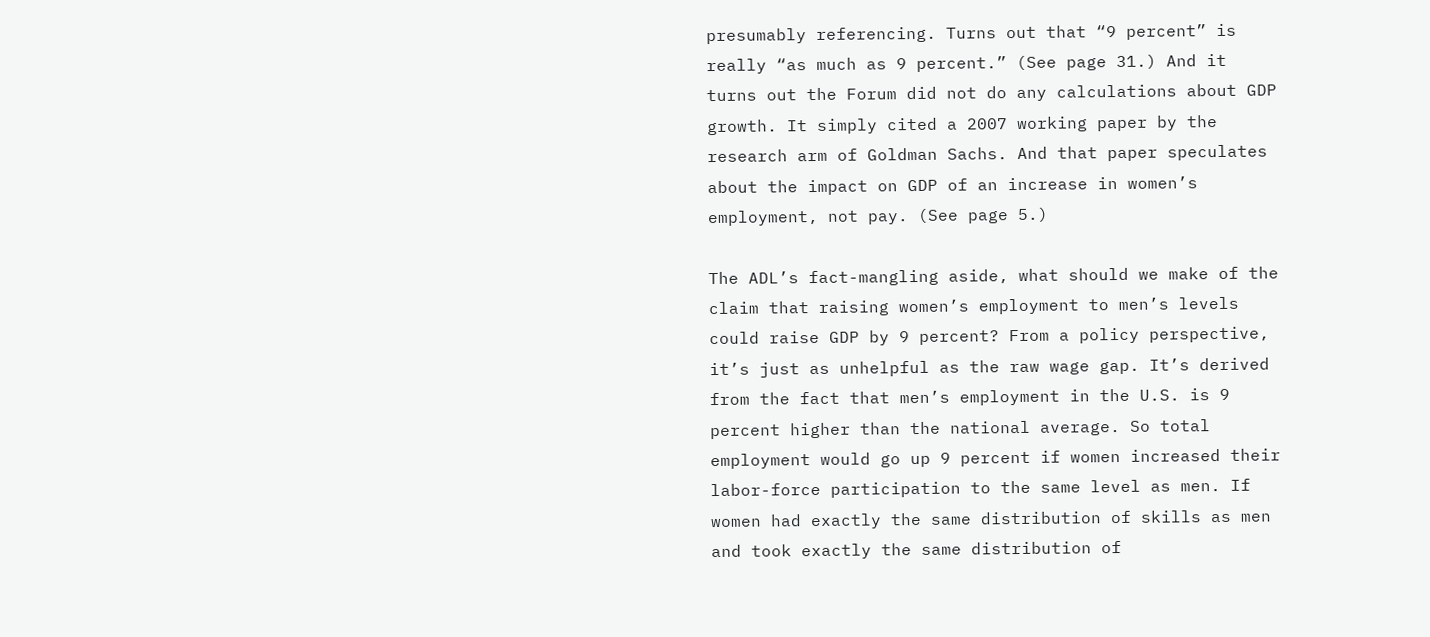presumably referencing. Turns out that “9 percent” is really “as much as 9 percent.” (See page 31.) And it turns out the Forum did not do any calculations about GDP growth. It simply cited a 2007 working paper by the research arm of Goldman Sachs. And that paper speculates about the impact on GDP of an increase in women’s employment, not pay. (See page 5.)

The ADL’s fact-mangling aside, what should we make of the claim that raising women’s employment to men’s levels could raise GDP by 9 percent? From a policy perspective, it’s just as unhelpful as the raw wage gap. It’s derived from the fact that men’s employment in the U.S. is 9 percent higher than the national average. So total employment would go up 9 percent if women increased their labor-force participation to the same level as men. If women had exactly the same distribution of skills as men and took exactly the same distribution of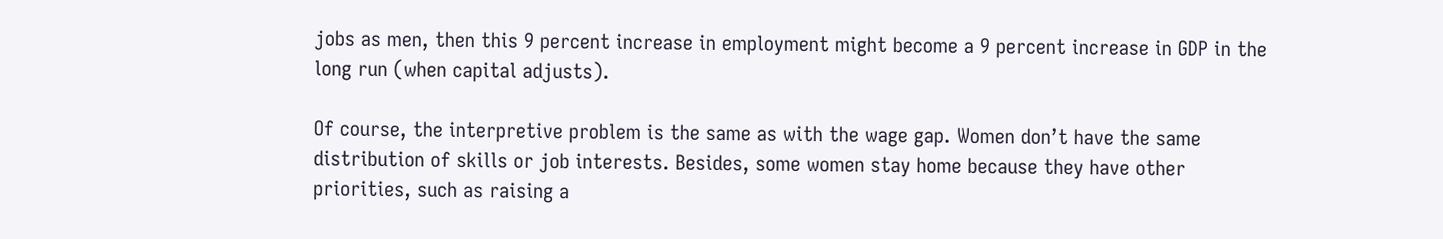jobs as men, then this 9 percent increase in employment might become a 9 percent increase in GDP in the long run (when capital adjusts).

Of course, the interpretive problem is the same as with the wage gap. Women don’t have the same distribution of skills or job interests. Besides, some women stay home because they have other priorities, such as raising a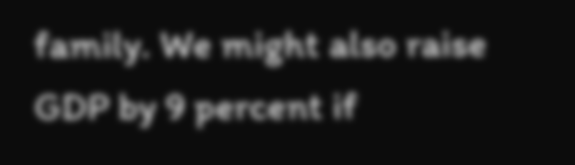family. We might also raise GDP by 9 percent if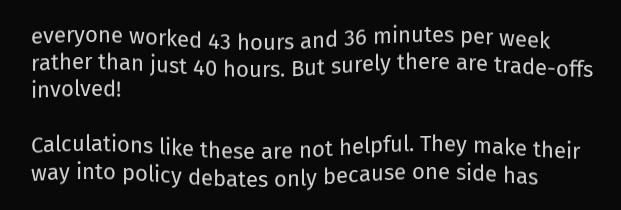everyone worked 43 hours and 36 minutes per week rather than just 40 hours. But surely there are trade-offs involved!

Calculations like these are not helpful. They make their way into policy debates only because one side has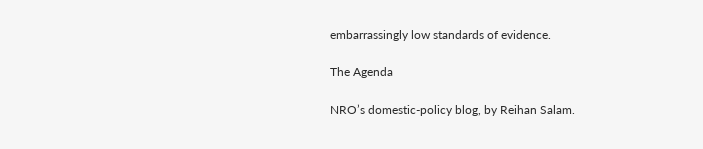embarrassingly low standards of evidence.

The Agenda

NRO’s domestic-policy blog, by Reihan Salam.